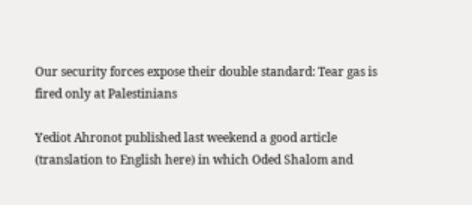Our security forces expose their double standard: Tear gas is fired only at Palestinians

Yediot Ahronot published last weekend a good article (translation to English here) in which Oded Shalom and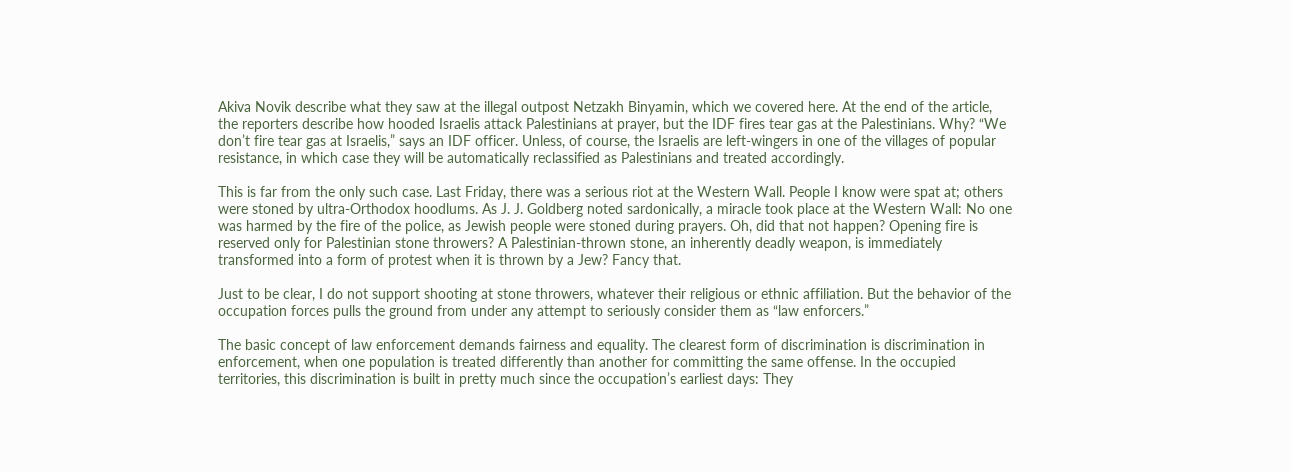Akiva Novik describe what they saw at the illegal outpost Netzakh Binyamin, which we covered here. At the end of the article, the reporters describe how hooded Israelis attack Palestinians at prayer, but the IDF fires tear gas at the Palestinians. Why? “We don’t fire tear gas at Israelis,” says an IDF officer. Unless, of course, the Israelis are left-wingers in one of the villages of popular resistance, in which case they will be automatically reclassified as Palestinians and treated accordingly.

This is far from the only such case. Last Friday, there was a serious riot at the Western Wall. People I know were spat at; others were stoned by ultra-Orthodox hoodlums. As J. J. Goldberg noted sardonically, a miracle took place at the Western Wall: No one was harmed by the fire of the police, as Jewish people were stoned during prayers. Oh, did that not happen? Opening fire is reserved only for Palestinian stone throwers? A Palestinian-thrown stone, an inherently deadly weapon, is immediately transformed into a form of protest when it is thrown by a Jew? Fancy that.

Just to be clear, I do not support shooting at stone throwers, whatever their religious or ethnic affiliation. But the behavior of the occupation forces pulls the ground from under any attempt to seriously consider them as “law enforcers.”

The basic concept of law enforcement demands fairness and equality. The clearest form of discrimination is discrimination in enforcement, when one population is treated differently than another for committing the same offense. In the occupied territories, this discrimination is built in pretty much since the occupation’s earliest days: They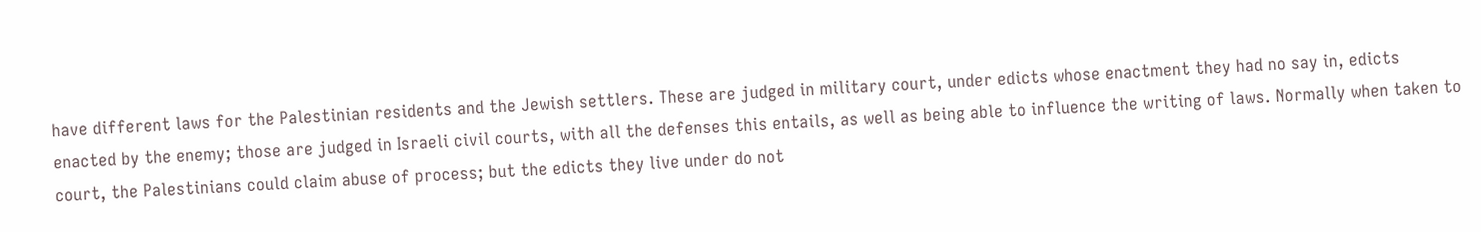have different laws for the Palestinian residents and the Jewish settlers. These are judged in military court, under edicts whose enactment they had no say in, edicts enacted by the enemy; those are judged in Israeli civil courts, with all the defenses this entails, as well as being able to influence the writing of laws. Normally when taken to court, the Palestinians could claim abuse of process; but the edicts they live under do not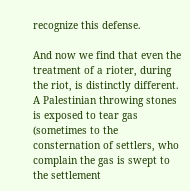recognize this defense.

And now we find that even the treatment of a rioter, during the riot, is distinctly different. A Palestinian throwing stones is exposed to tear gas (sometimes to the consternation of settlers, who complain the gas is swept to the settlement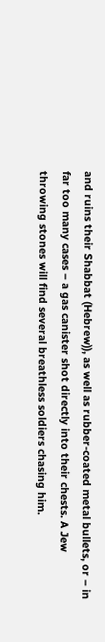and ruins their Shabbat (Hebrew)), as well as rubber-coated metal bullets, or – in far too many cases – a gas canister shot directly into their chests. A Jew throwing stones will find several breathless soldiers chasing him.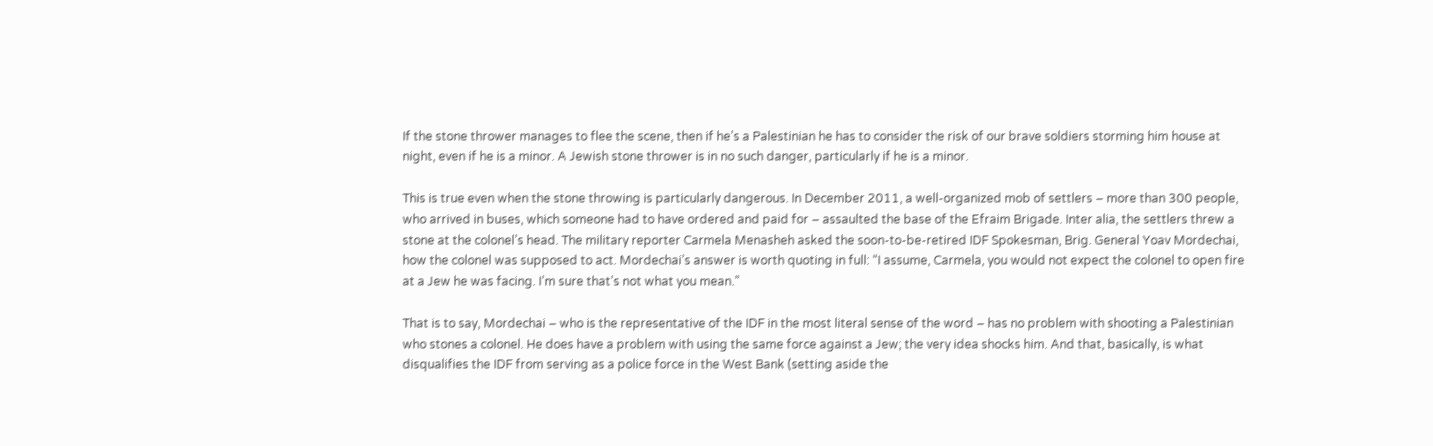If the stone thrower manages to flee the scene, then if he’s a Palestinian he has to consider the risk of our brave soldiers storming him house at night, even if he is a minor. A Jewish stone thrower is in no such danger, particularly if he is a minor.

This is true even when the stone throwing is particularly dangerous. In December 2011, a well-organized mob of settlers – more than 300 people, who arrived in buses, which someone had to have ordered and paid for – assaulted the base of the Efraim Brigade. Inter alia, the settlers threw a stone at the colonel’s head. The military reporter Carmela Menasheh asked the soon-to-be-retired IDF Spokesman, Brig. General Yoav Mordechai, how the colonel was supposed to act. Mordechai’s answer is worth quoting in full: “I assume, Carmela, you would not expect the colonel to open fire at a Jew he was facing. I’m sure that’s not what you mean.”

That is to say, Mordechai – who is the representative of the IDF in the most literal sense of the word – has no problem with shooting a Palestinian who stones a colonel. He does have a problem with using the same force against a Jew; the very idea shocks him. And that, basically, is what disqualifies the IDF from serving as a police force in the West Bank (setting aside the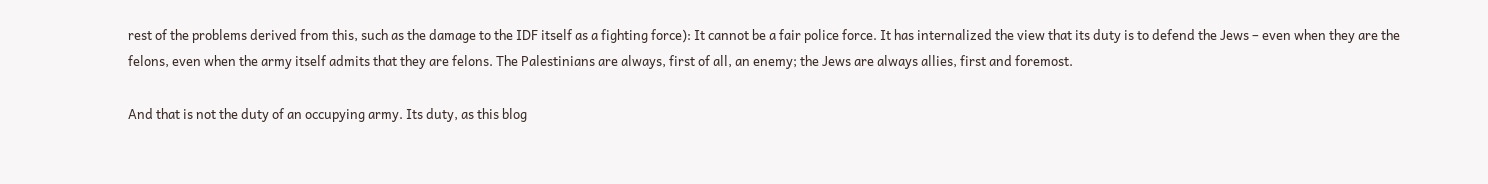rest of the problems derived from this, such as the damage to the IDF itself as a fighting force): It cannot be a fair police force. It has internalized the view that its duty is to defend the Jews – even when they are the felons, even when the army itself admits that they are felons. The Palestinians are always, first of all, an enemy; the Jews are always allies, first and foremost.

And that is not the duty of an occupying army. Its duty, as this blog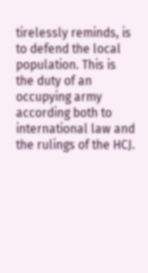tirelessly reminds, is to defend the local population. This is the duty of an occupying army according both to international law and the rulings of the HCJ.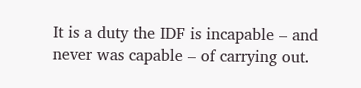It is a duty the IDF is incapable – and never was capable – of carrying out.